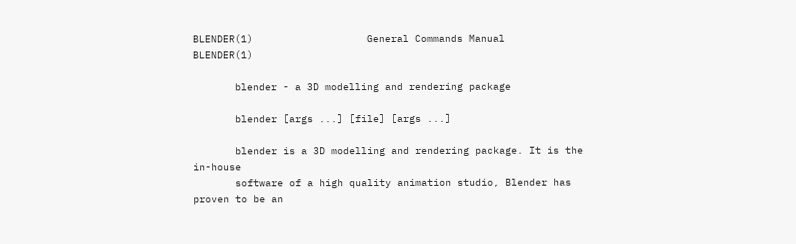BLENDER(1)                   General Commands Manual                  BLENDER(1)

       blender - a 3D modelling and rendering package

       blender [args ...] [file] [args ...]

       blender is a 3D modelling and rendering package. It is the in-house
       software of a high quality animation studio, Blender has proven to be an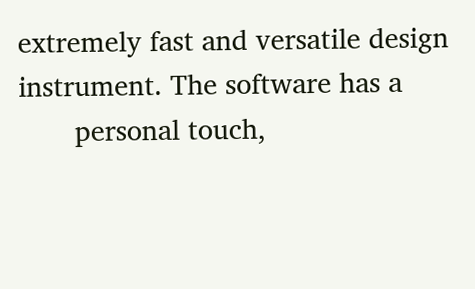extremely fast and versatile design instrument. The software has a
       personal touch,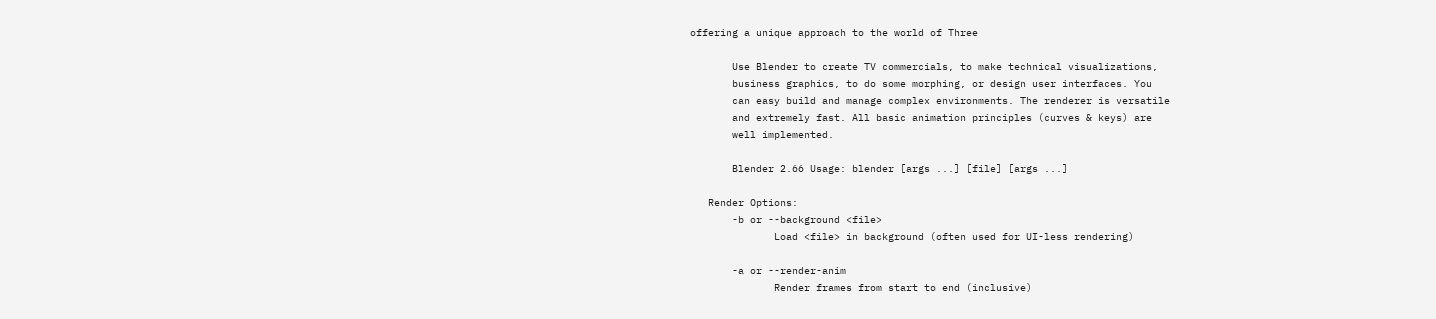offering a unique approach to the world of Three

       Use Blender to create TV commercials, to make technical visualizations,
       business graphics, to do some morphing, or design user interfaces. You
       can easy build and manage complex environments. The renderer is versatile
       and extremely fast. All basic animation principles (curves & keys) are
       well implemented.

       Blender 2.66 Usage: blender [args ...] [file] [args ...]

   Render Options:
       -b or --background <file>
              Load <file> in background (often used for UI-less rendering)

       -a or --render-anim
              Render frames from start to end (inclusive)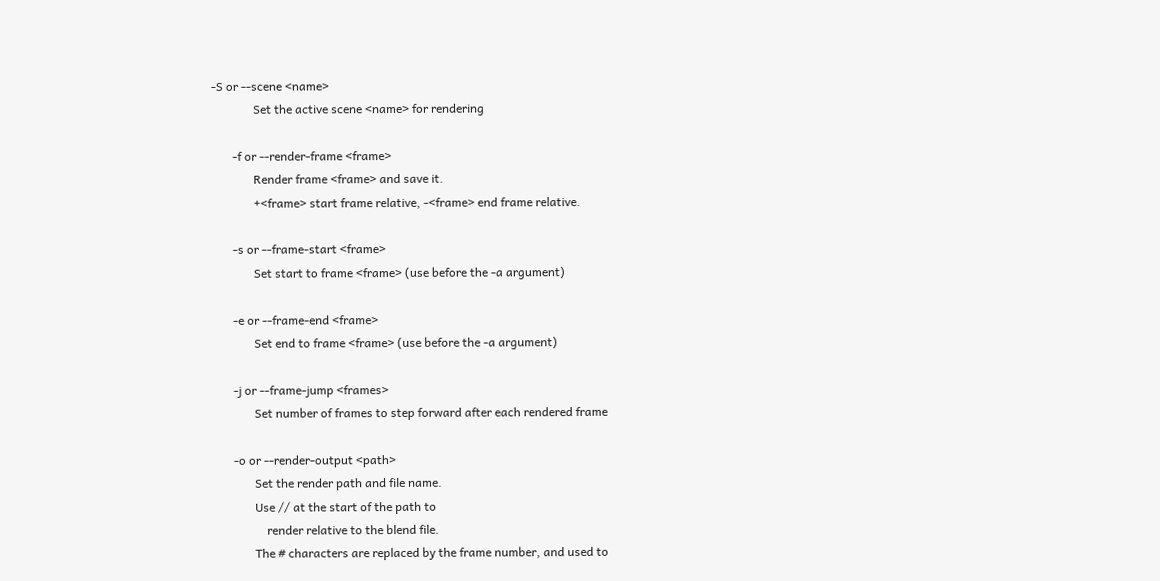-S or --scene <name>
              Set the active scene <name> for rendering

       -f or --render-frame <frame>
              Render frame <frame> and save it.
              +<frame> start frame relative, -<frame> end frame relative.

       -s or --frame-start <frame>
              Set start to frame <frame> (use before the -a argument)

       -e or --frame-end <frame>
              Set end to frame <frame> (use before the -a argument)

       -j or --frame-jump <frames>
              Set number of frames to step forward after each rendered frame

       -o or --render-output <path>
              Set the render path and file name.
              Use // at the start of the path to
                  render relative to the blend file.
              The # characters are replaced by the frame number, and used to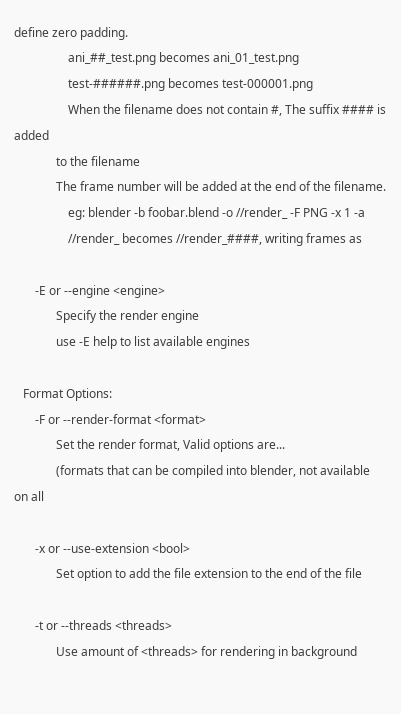define zero padding.
                  ani_##_test.png becomes ani_01_test.png
                  test-######.png becomes test-000001.png
                  When the filename does not contain #, The suffix #### is added
              to the filename
              The frame number will be added at the end of the filename.
                  eg: blender -b foobar.blend -o //render_ -F PNG -x 1 -a
                  //render_ becomes //render_####, writing frames as

       -E or --engine <engine>
              Specify the render engine
              use -E help to list available engines

   Format Options:
       -F or --render-format <format>
              Set the render format, Valid options are...
              (formats that can be compiled into blender, not available on all

       -x or --use-extension <bool>
              Set option to add the file extension to the end of the file

       -t or --threads <threads>
              Use amount of <threads> for rendering in background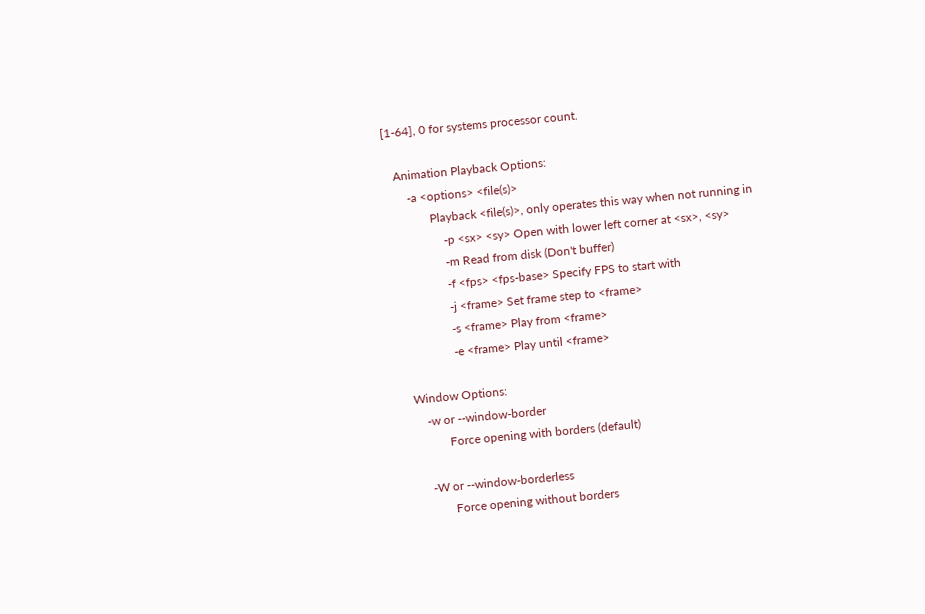[1-64], 0 for systems processor count.

   Animation Playback Options:
       -a <options> <file(s)>
              Playback <file(s)>, only operates this way when not running in
                  -p <sx> <sy> Open with lower left corner at <sx>, <sy>
                  -m Read from disk (Don't buffer)
                  -f <fps> <fps-base> Specify FPS to start with
                  -j <frame> Set frame step to <frame>
                  -s <frame> Play from <frame>
                  -e <frame> Play until <frame>

   Window Options:
       -w or --window-border
              Force opening with borders (default)

       -W or --window-borderless
              Force opening without borders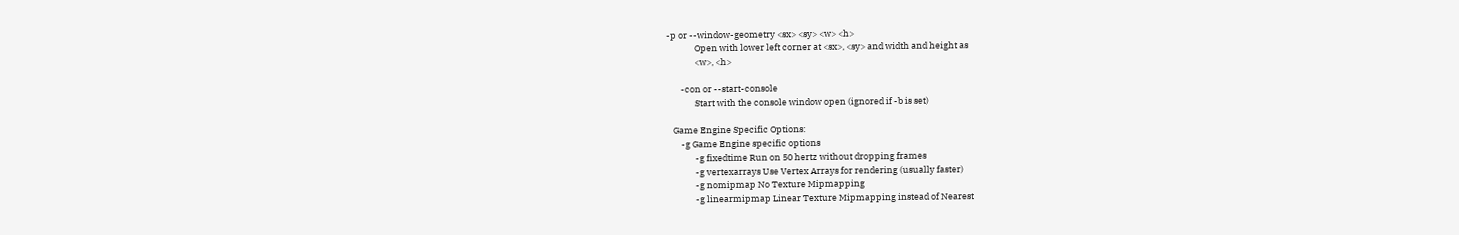-p or --window-geometry <sx> <sy> <w> <h>
              Open with lower left corner at <sx>, <sy> and width and height as
              <w>, <h>

       -con or --start-console
              Start with the console window open (ignored if -b is set)

   Game Engine Specific Options:
       -g Game Engine specific options
              -g fixedtime Run on 50 hertz without dropping frames
              -g vertexarrays Use Vertex Arrays for rendering (usually faster)
              -g nomipmap No Texture Mipmapping
              -g linearmipmap Linear Texture Mipmapping instead of Nearest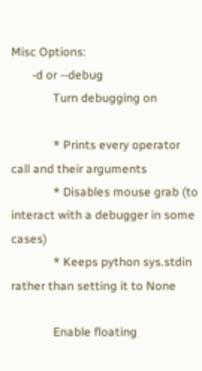Misc Options:
       -d or --debug
              Turn debugging on

              * Prints every operator call and their arguments
              * Disables mouse grab (to interact with a debugger in some cases)
              * Keeps python sys.stdin rather than setting it to None

              Enable floating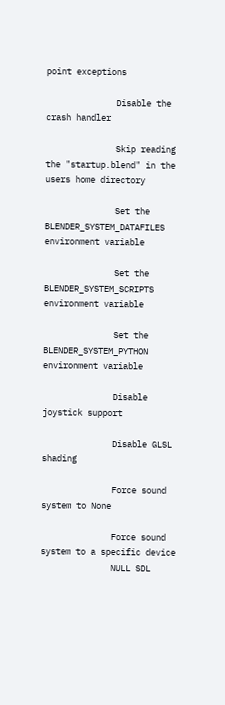point exceptions

              Disable the crash handler

              Skip reading the "startup.blend" in the users home directory

              Set the BLENDER_SYSTEM_DATAFILES environment variable

              Set the BLENDER_SYSTEM_SCRIPTS environment variable

              Set the BLENDER_SYSTEM_PYTHON environment variable

              Disable joystick support

              Disable GLSL shading

              Force sound system to None

              Force sound system to a specific device
              NULL SDL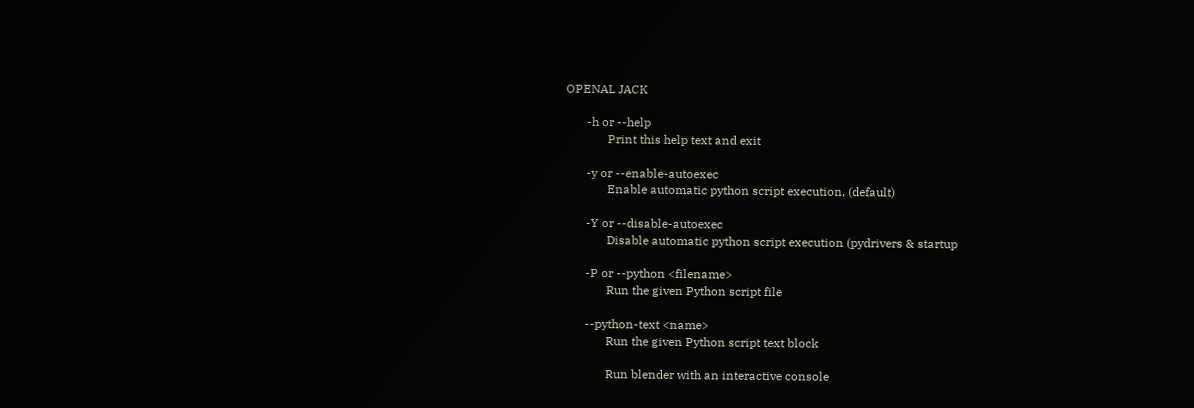OPENAL JACK

       -h or --help
              Print this help text and exit

       -y or --enable-autoexec
              Enable automatic python script execution, (default)

       -Y or --disable-autoexec
              Disable automatic python script execution (pydrivers & startup

       -P or --python <filename>
              Run the given Python script file

       --python-text <name>
              Run the given Python script text block

              Run blender with an interactive console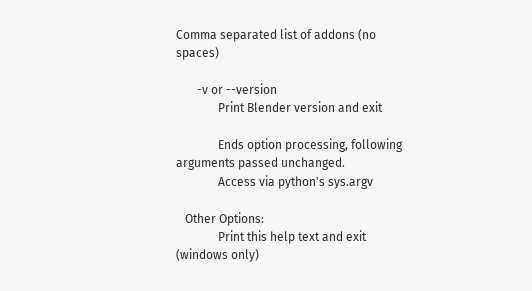Comma separated list of addons (no spaces)

       -v or --version
              Print Blender version and exit

              Ends option processing, following arguments passed unchanged.
              Access via python's sys.argv

   Other Options:
              Print this help text and exit (windows only)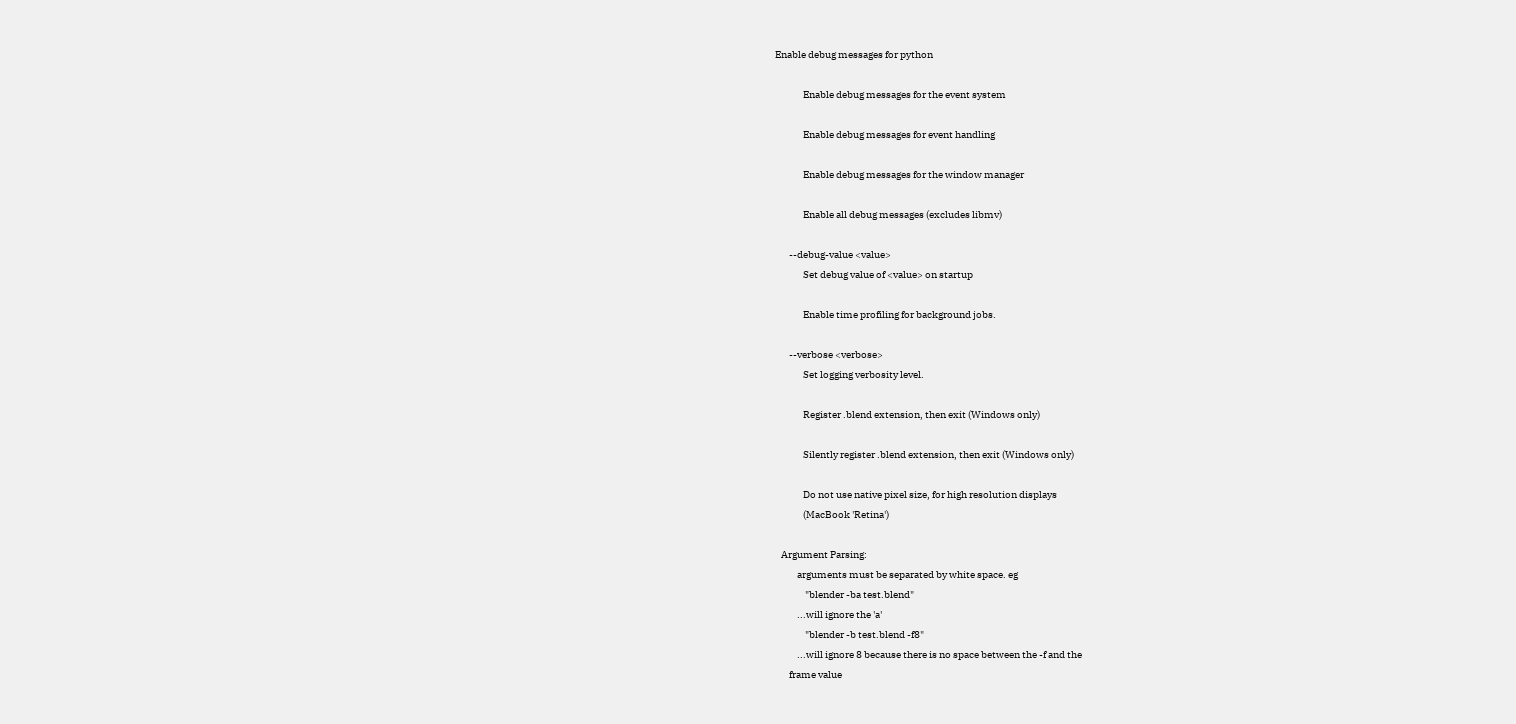Enable debug messages for python

              Enable debug messages for the event system

              Enable debug messages for event handling

              Enable debug messages for the window manager

              Enable all debug messages (excludes libmv)

       --debug-value <value>
              Set debug value of <value> on startup

              Enable time profiling for background jobs.

       --verbose <verbose>
              Set logging verbosity level.

              Register .blend extension, then exit (Windows only)

              Silently register .blend extension, then exit (Windows only)

              Do not use native pixel size, for high resolution displays
              (MacBook 'Retina')

   Argument Parsing:
           arguments must be separated by white space. eg
               "blender -ba test.blend"
           ...will ignore the 'a'
               "blender -b test.blend -f8"
           ...will ignore 8 because there is no space between the -f and the
       frame value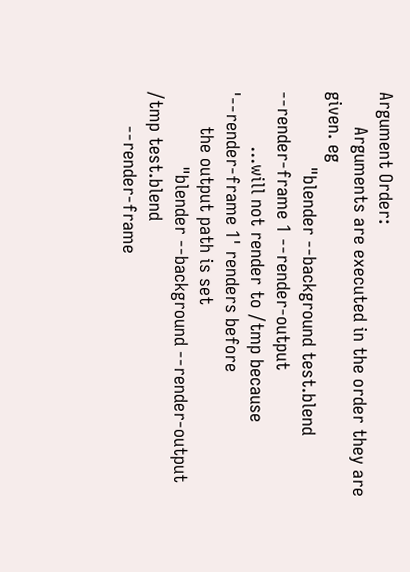Argument Order:
       Arguments are executed in the order they are given. eg
               "blender --background test.blend --render-frame 1 --render-output
           ...will not render to /tmp because '--render-frame 1' renders before
       the output path is set
               "blender --background --render-output /tmp test.blend
       --render-frame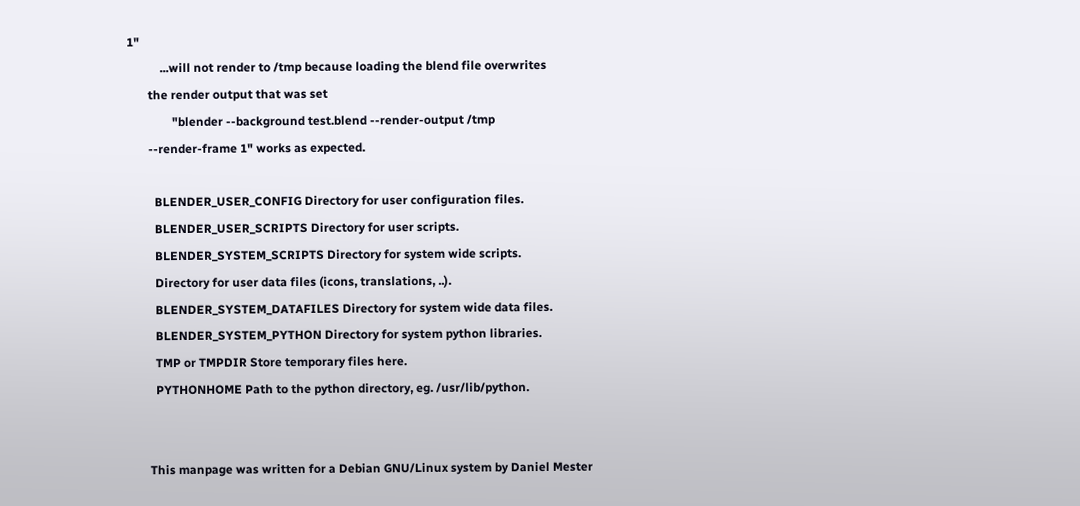1"
           ...will not render to /tmp because loading the blend file overwrites
       the render output that was set
               "blender --background test.blend --render-output /tmp
       --render-frame 1" works as expected.

         BLENDER_USER_CONFIG Directory for user configuration files.
         BLENDER_USER_SCRIPTS Directory for user scripts.
         BLENDER_SYSTEM_SCRIPTS Directory for system wide scripts.
         Directory for user data files (icons, translations, ..).
         BLENDER_SYSTEM_DATAFILES Directory for system wide data files.
         BLENDER_SYSTEM_PYTHON Directory for system python libraries.
         TMP or TMPDIR Store temporary files here.
         PYTHONHOME Path to the python directory, eg. /usr/lib/python.


       This manpage was written for a Debian GNU/Linux system by Daniel Mester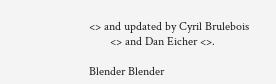<> and updated by Cyril Brulebois
       <> and Dan Eicher <>.

Blender Blender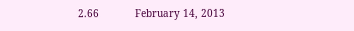2.66            February 14, 2013